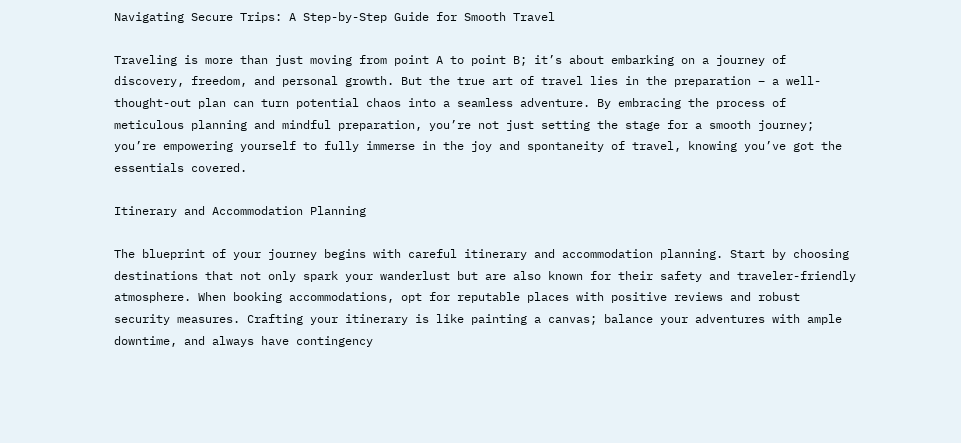Navigating Secure Trips: A Step-by-Step Guide for Smooth Travel

Traveling is more than just moving from point A to point B; it’s about embarking on a journey of discovery, freedom, and personal growth. But the true art of travel lies in the preparation – a well-thought-out plan can turn potential chaos into a seamless adventure. By embracing the process of meticulous planning and mindful preparation, you’re not just setting the stage for a smooth journey; you’re empowering yourself to fully immerse in the joy and spontaneity of travel, knowing you’ve got the essentials covered.

Itinerary and Accommodation Planning

The blueprint of your journey begins with careful itinerary and accommodation planning. Start by choosing destinations that not only spark your wanderlust but are also known for their safety and traveler-friendly atmosphere. When booking accommodations, opt for reputable places with positive reviews and robust security measures. Crafting your itinerary is like painting a canvas; balance your adventures with ample downtime, and always have contingency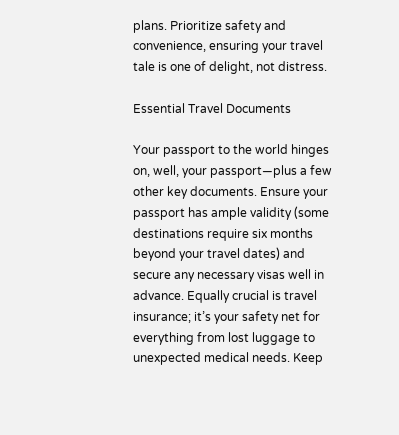plans. Prioritize safety and convenience, ensuring your travel tale is one of delight, not distress.

Essential Travel Documents

Your passport to the world hinges on, well, your passport—plus a few other key documents. Ensure your passport has ample validity (some destinations require six months beyond your travel dates) and secure any necessary visas well in advance. Equally crucial is travel insurance; it’s your safety net for everything from lost luggage to unexpected medical needs. Keep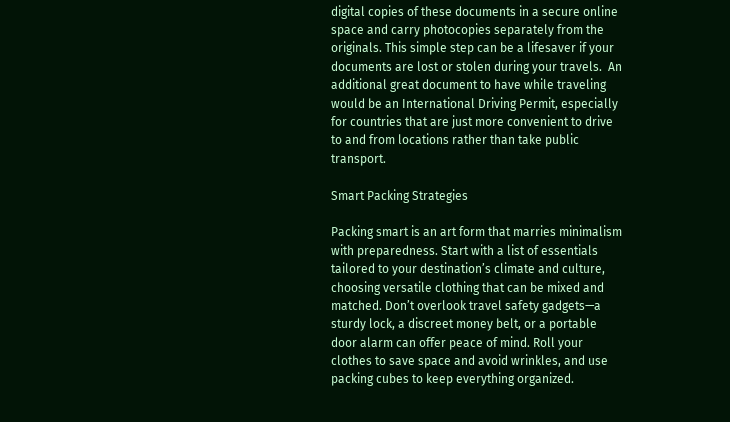digital copies of these documents in a secure online space and carry photocopies separately from the originals. This simple step can be a lifesaver if your documents are lost or stolen during your travels.  An additional great document to have while traveling would be an International Driving Permit, especially for countries that are just more convenient to drive to and from locations rather than take public transport.

Smart Packing Strategies

Packing smart is an art form that marries minimalism with preparedness. Start with a list of essentials tailored to your destination’s climate and culture, choosing versatile clothing that can be mixed and matched. Don’t overlook travel safety gadgets—a sturdy lock, a discreet money belt, or a portable door alarm can offer peace of mind. Roll your clothes to save space and avoid wrinkles, and use packing cubes to keep everything organized.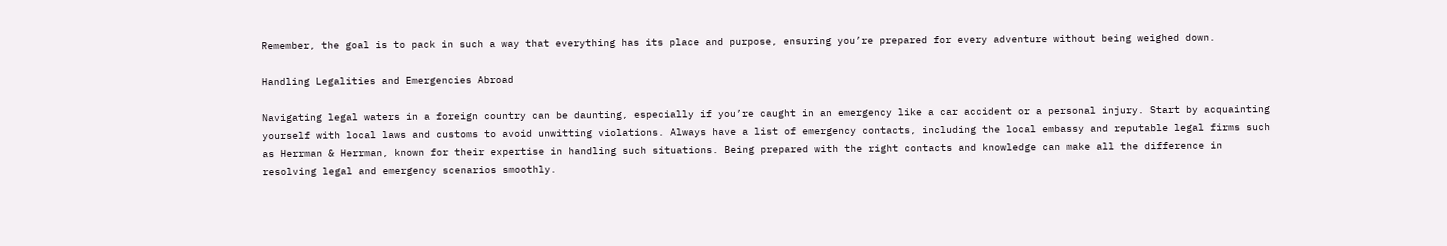Remember, the goal is to pack in such a way that everything has its place and purpose, ensuring you’re prepared for every adventure without being weighed down.

Handling Legalities and Emergencies Abroad

Navigating legal waters in a foreign country can be daunting, especially if you’re caught in an emergency like a car accident or a personal injury. Start by acquainting yourself with local laws and customs to avoid unwitting violations. Always have a list of emergency contacts, including the local embassy and reputable legal firms such as Herrman & Herrman, known for their expertise in handling such situations. Being prepared with the right contacts and knowledge can make all the difference in resolving legal and emergency scenarios smoothly.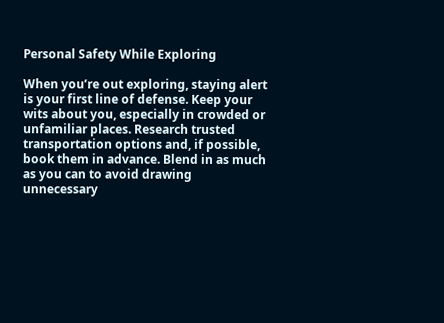Personal Safety While Exploring

When you’re out exploring, staying alert is your first line of defense. Keep your wits about you, especially in crowded or unfamiliar places. Research trusted transportation options and, if possible, book them in advance. Blend in as much as you can to avoid drawing unnecessary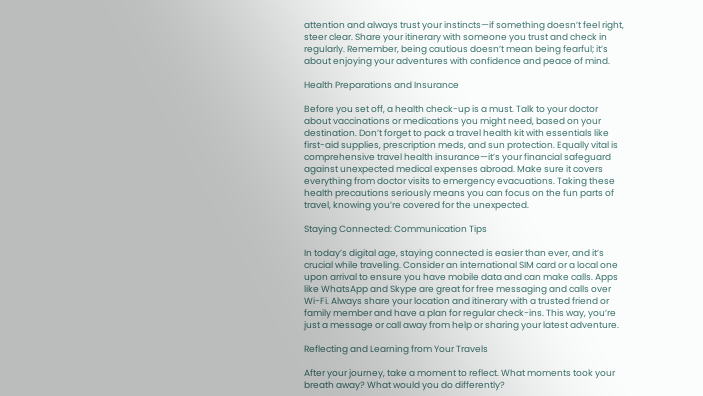attention and always trust your instincts—if something doesn’t feel right, steer clear. Share your itinerary with someone you trust and check in regularly. Remember, being cautious doesn’t mean being fearful; it’s about enjoying your adventures with confidence and peace of mind.

Health Preparations and Insurance

Before you set off, a health check-up is a must. Talk to your doctor about vaccinations or medications you might need, based on your destination. Don’t forget to pack a travel health kit with essentials like first-aid supplies, prescription meds, and sun protection. Equally vital is comprehensive travel health insurance—it’s your financial safeguard against unexpected medical expenses abroad. Make sure it covers everything from doctor visits to emergency evacuations. Taking these health precautions seriously means you can focus on the fun parts of travel, knowing you’re covered for the unexpected.

Staying Connected: Communication Tips

In today’s digital age, staying connected is easier than ever, and it’s crucial while traveling. Consider an international SIM card or a local one upon arrival to ensure you have mobile data and can make calls. Apps like WhatsApp and Skype are great for free messaging and calls over Wi-Fi. Always share your location and itinerary with a trusted friend or family member and have a plan for regular check-ins. This way, you’re just a message or call away from help or sharing your latest adventure.

Reflecting and Learning from Your Travels

After your journey, take a moment to reflect. What moments took your breath away? What would you do differently?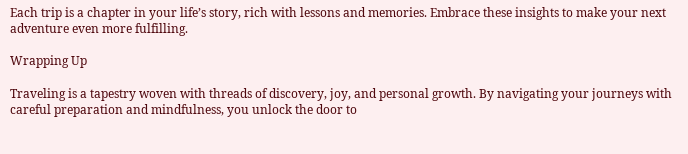Each trip is a chapter in your life’s story, rich with lessons and memories. Embrace these insights to make your next adventure even more fulfilling.

Wrapping Up

Traveling is a tapestry woven with threads of discovery, joy, and personal growth. By navigating your journeys with careful preparation and mindfulness, you unlock the door to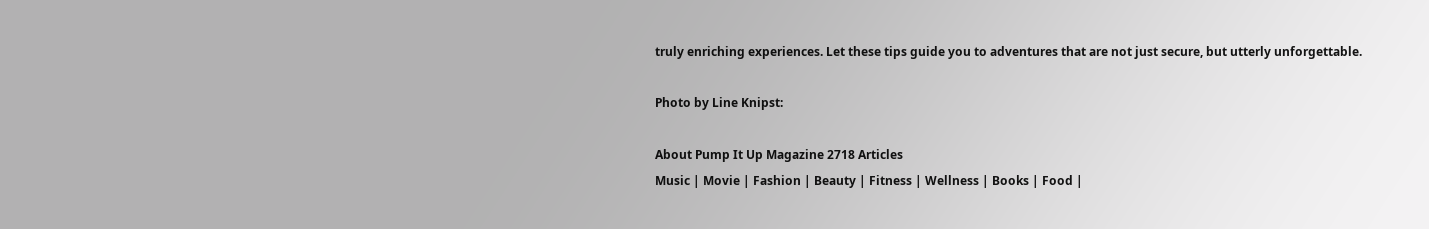truly enriching experiences. Let these tips guide you to adventures that are not just secure, but utterly unforgettable.

Photo by Line Knipst:

About Pump It Up Magazine 2718 Articles
Music | Movie | Fashion | Beauty | Fitness | Wellness | Books | Food |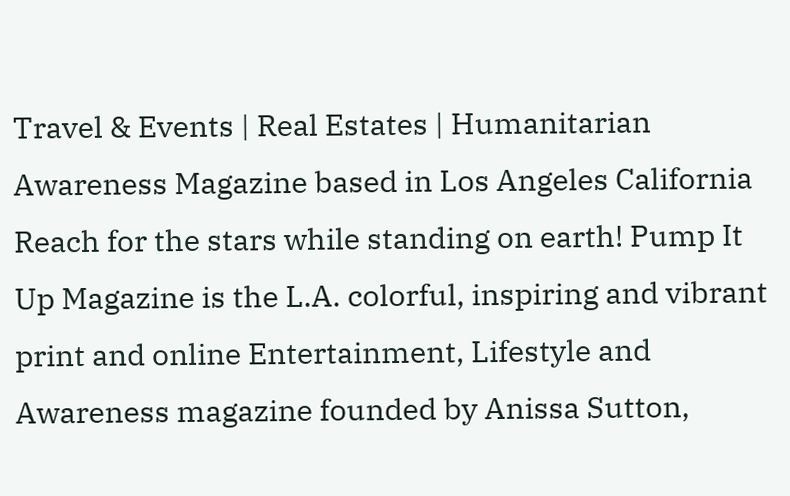Travel & Events | Real Estates | Humanitarian Awareness Magazine based in Los Angeles California Reach for the stars while standing on earth! Pump It Up Magazine is the L.A. colorful, inspiring and vibrant print and online Entertainment, Lifestyle and Awareness magazine founded by Anissa Sutton,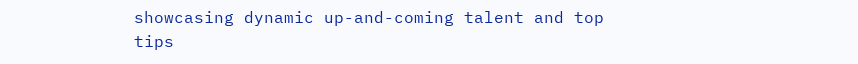showcasing dynamic up-and-coming talent and top tips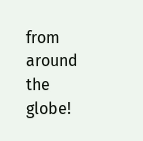from around the globe!